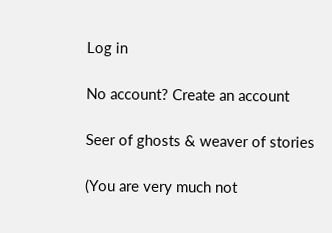Log in

No account? Create an account

Seer of ghosts & weaver of stories

(You are very much not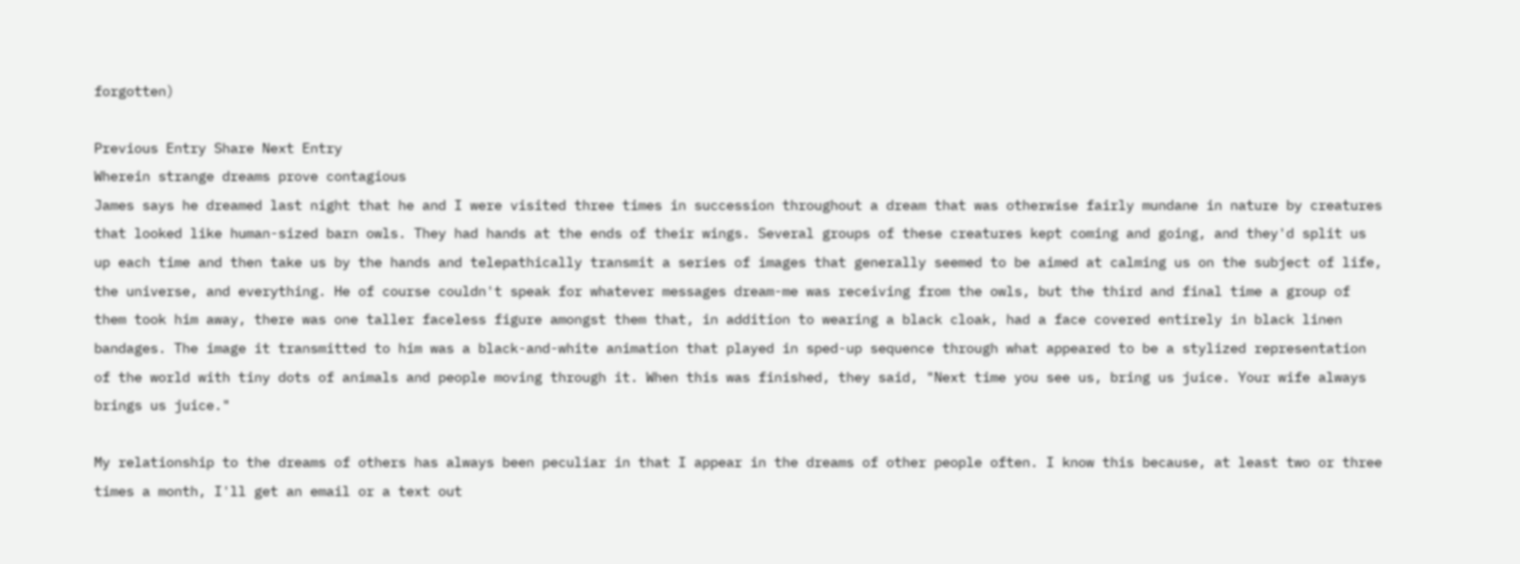forgotten)

Previous Entry Share Next Entry
Wherein strange dreams prove contagious
James says he dreamed last night that he and I were visited three times in succession throughout a dream that was otherwise fairly mundane in nature by creatures that looked like human-sized barn owls. They had hands at the ends of their wings. Several groups of these creatures kept coming and going, and they'd split us up each time and then take us by the hands and telepathically transmit a series of images that generally seemed to be aimed at calming us on the subject of life, the universe, and everything. He of course couldn't speak for whatever messages dream-me was receiving from the owls, but the third and final time a group of them took him away, there was one taller faceless figure amongst them that, in addition to wearing a black cloak, had a face covered entirely in black linen bandages. The image it transmitted to him was a black-and-white animation that played in sped-up sequence through what appeared to be a stylized representation of the world with tiny dots of animals and people moving through it. When this was finished, they said, "Next time you see us, bring us juice. Your wife always brings us juice."

My relationship to the dreams of others has always been peculiar in that I appear in the dreams of other people often. I know this because, at least two or three times a month, I'll get an email or a text out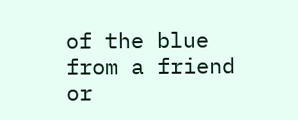of the blue from a friend or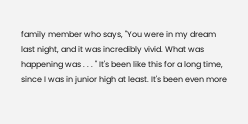family member who says, "You were in my dream last night, and it was incredibly vivid. What was happening was . . . " It's been like this for a long time, since I was in junior high at least. It's been even more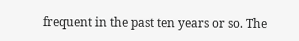frequent in the past ten years or so. The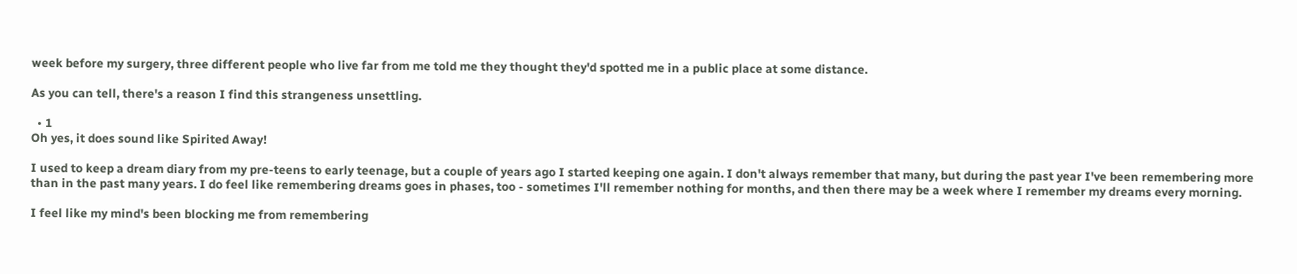week before my surgery, three different people who live far from me told me they thought they'd spotted me in a public place at some distance.

As you can tell, there's a reason I find this strangeness unsettling.

  • 1
Oh yes, it does sound like Spirited Away!

I used to keep a dream diary from my pre-teens to early teenage, but a couple of years ago I started keeping one again. I don't always remember that many, but during the past year I've been remembering more than in the past many years. I do feel like remembering dreams goes in phases, too - sometimes I'll remember nothing for months, and then there may be a week where I remember my dreams every morning.

I feel like my mind's been blocking me from remembering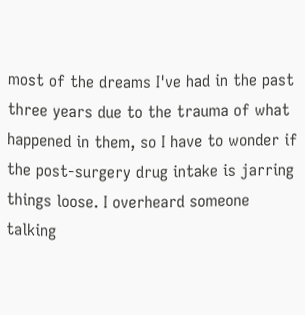most of the dreams I've had in the past three years due to the trauma of what happened in them, so I have to wonder if the post-surgery drug intake is jarring things loose. I overheard someone talking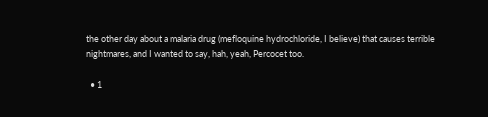the other day about a malaria drug (mefloquine hydrochloride, I believe) that causes terrible nightmares, and I wanted to say, hah, yeah, Percocet too.

  • 1